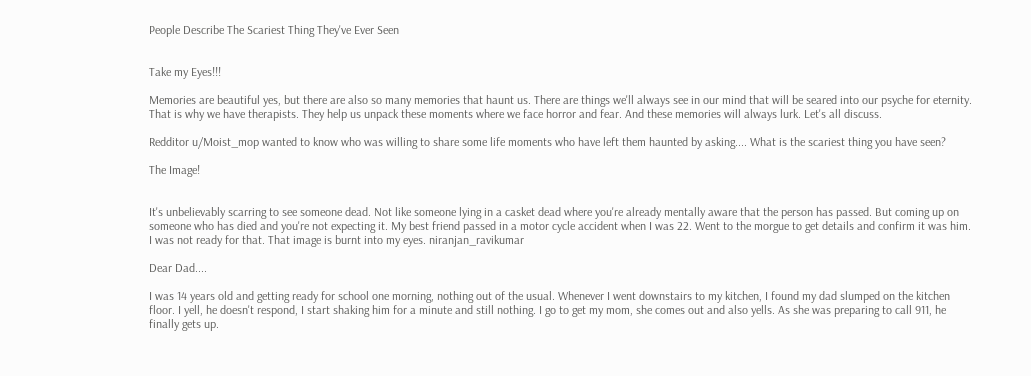People Describe The Scariest Thing They've Ever Seen


Take my Eyes!!!

Memories are beautiful yes, but there are also so many memories that haunt us. There are things we'll always see in our mind that will be seared into our psyche for eternity. That is why we have therapists. They help us unpack these moments where we face horror and fear. And these memories will always lurk. Let's all discuss.

Redditor u/Moist_mop wanted to know who was willing to share some life moments who have left them haunted by asking.... What is the scariest thing you have seen?

The Image!


It's unbelievably scarring to see someone dead. Not like someone lying in a casket dead where you're already mentally aware that the person has passed. But coming up on someone who has died and you're not expecting it. My best friend passed in a motor cycle accident when I was 22. Went to the morgue to get details and confirm it was him. I was not ready for that. That image is burnt into my eyes. niranjan_ravikumar

Dear Dad....

I was 14 years old and getting ready for school one morning, nothing out of the usual. Whenever I went downstairs to my kitchen, I found my dad slumped on the kitchen floor. I yell, he doesn't respond, I start shaking him for a minute and still nothing. I go to get my mom, she comes out and also yells. As she was preparing to call 911, he finally gets up.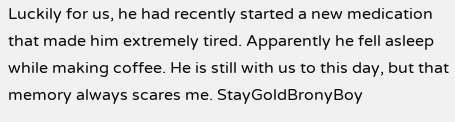Luckily for us, he had recently started a new medication that made him extremely tired. Apparently he fell asleep while making coffee. He is still with us to this day, but that memory always scares me. StayGoldBronyBoy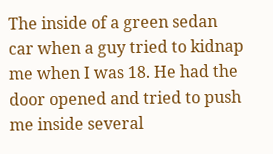The inside of a green sedan car when a guy tried to kidnap me when I was 18. He had the door opened and tried to push me inside several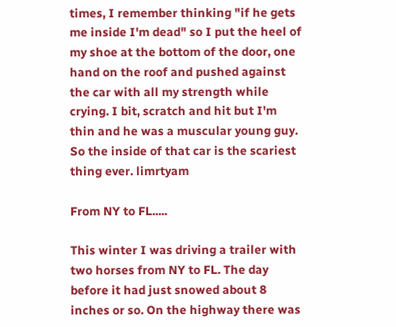times, I remember thinking "if he gets me inside I'm dead" so I put the heel of my shoe at the bottom of the door, one hand on the roof and pushed against the car with all my strength while crying. I bit, scratch and hit but I'm thin and he was a muscular young guy. So the inside of that car is the scariest thing ever. limrtyam

From NY to FL.....

This winter I was driving a trailer with two horses from NY to FL. The day before it had just snowed about 8 inches or so. On the highway there was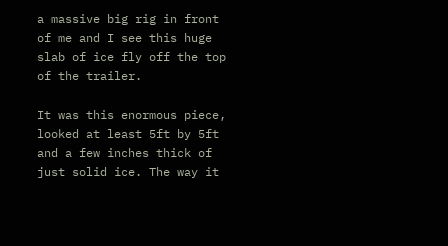a massive big rig in front of me and I see this huge slab of ice fly off the top of the trailer.

It was this enormous piece, looked at least 5ft by 5ft and a few inches thick of just solid ice. The way it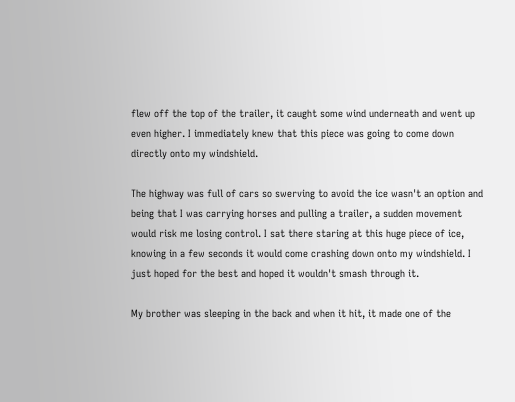flew off the top of the trailer, it caught some wind underneath and went up even higher. I immediately knew that this piece was going to come down directly onto my windshield.

The highway was full of cars so swerving to avoid the ice wasn't an option and being that I was carrying horses and pulling a trailer, a sudden movement would risk me losing control. I sat there staring at this huge piece of ice, knowing in a few seconds it would come crashing down onto my windshield. I just hoped for the best and hoped it wouldn't smash through it.

My brother was sleeping in the back and when it hit, it made one of the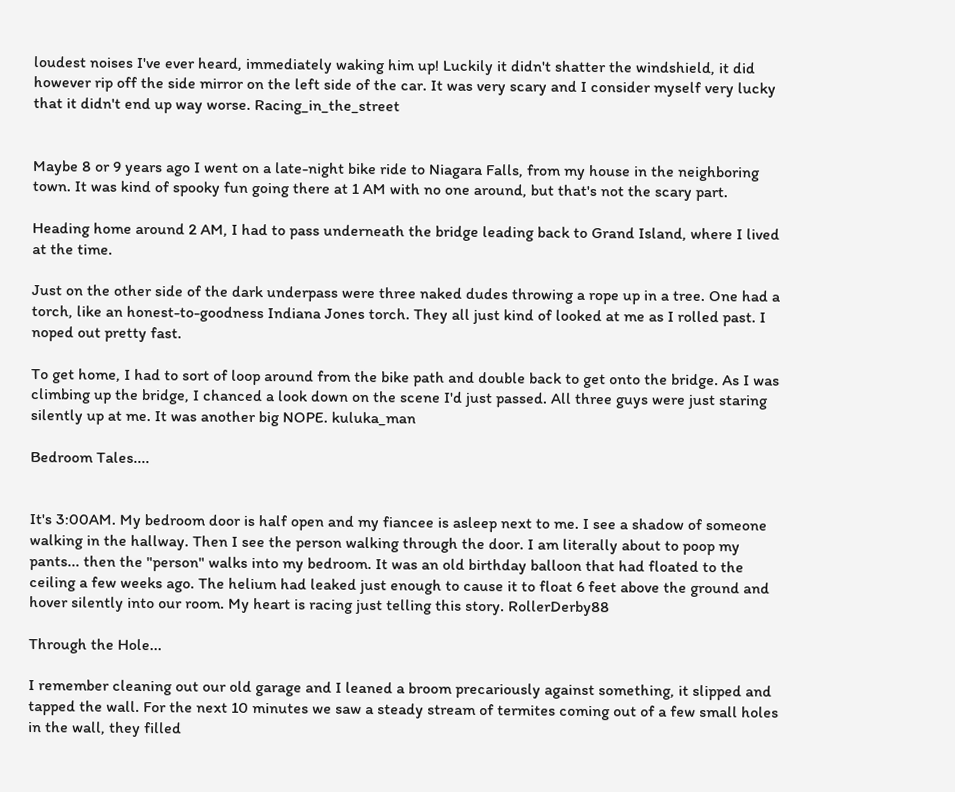loudest noises I've ever heard, immediately waking him up! Luckily it didn't shatter the windshield, it did however rip off the side mirror on the left side of the car. It was very scary and I consider myself very lucky that it didn't end up way worse. Racing_in_the_street


Maybe 8 or 9 years ago I went on a late-night bike ride to Niagara Falls, from my house in the neighboring town. It was kind of spooky fun going there at 1 AM with no one around, but that's not the scary part.

Heading home around 2 AM, I had to pass underneath the bridge leading back to Grand Island, where I lived at the time.

Just on the other side of the dark underpass were three naked dudes throwing a rope up in a tree. One had a torch, like an honest-to-goodness Indiana Jones torch. They all just kind of looked at me as I rolled past. I noped out pretty fast.

To get home, I had to sort of loop around from the bike path and double back to get onto the bridge. As I was climbing up the bridge, I chanced a look down on the scene I'd just passed. All three guys were just staring silently up at me. It was another big NOPE. kuluka_man

Bedroom Tales....


It's 3:00AM. My bedroom door is half open and my fiancee is asleep next to me. I see a shadow of someone walking in the hallway. Then I see the person walking through the door. I am literally about to poop my pants... then the "person" walks into my bedroom. It was an old birthday balloon that had floated to the ceiling a few weeks ago. The helium had leaked just enough to cause it to float 6 feet above the ground and hover silently into our room. My heart is racing just telling this story. RollerDerby88

Through the Hole...

I remember cleaning out our old garage and I leaned a broom precariously against something, it slipped and tapped the wall. For the next 10 minutes we saw a steady stream of termites coming out of a few small holes in the wall, they filled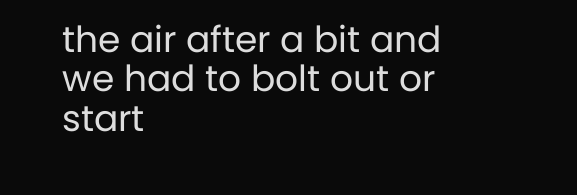the air after a bit and we had to bolt out or start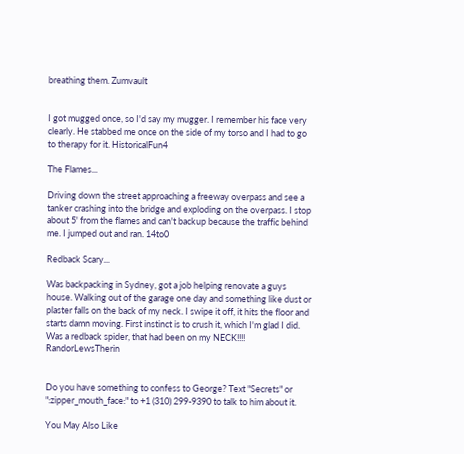breathing them. Zumvault


I got mugged once, so I'd say my mugger. I remember his face very clearly. He stabbed me once on the side of my torso and I had to go to therapy for it. HistoricalFun4

The Flames...

Driving down the street approaching a freeway overpass and see a tanker crashing into the bridge and exploding on the overpass. I stop about 5' from the flames and can't backup because the traffic behind me. I jumped out and ran. 14to0

Redback Scary...

Was backpacking in Sydney, got a job helping renovate a guys house. Walking out of the garage one day and something like dust or plaster falls on the back of my neck. I swipe it off, it hits the floor and starts damn moving. First instinct is to crush it, which I'm glad I did. Was a redback spider, that had been on my NECK!!!! RandorLewsTherin


Do you have something to confess to George? Text "Secrets" or ":zipper_mouth_face:" to +1 (310) 299-9390 to talk to him about it.

You May Also Like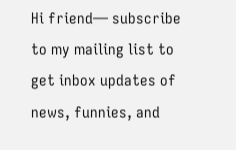Hi friend— subscribe to my mailing list to get inbox updates of news, funnies, and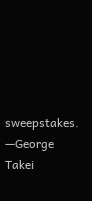sweepstakes.
—George Takei